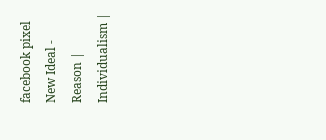facebook pixel
New Ideal - Reason | Individualism |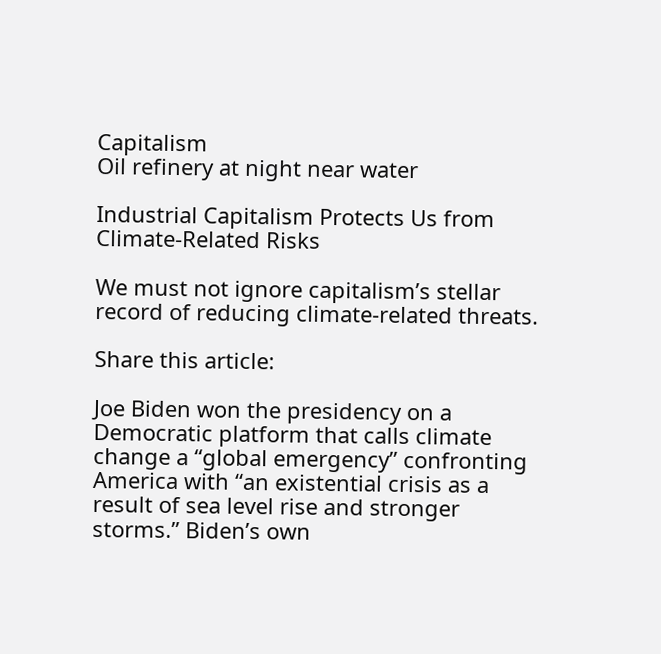Capitalism
Oil refinery at night near water

Industrial Capitalism Protects Us from Climate-Related Risks

We must not ignore capitalism’s stellar record of reducing climate-related threats.

Share this article:

Joe Biden won the presidency on a Democratic platform that calls climate change a “global emergency” confronting America with “an existential crisis as a result of sea level rise and stronger storms.” Biden’s own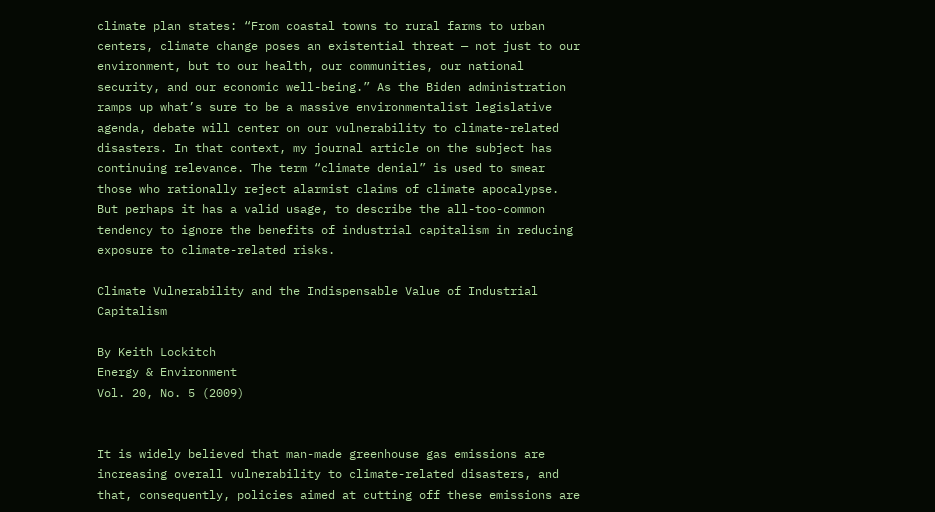climate plan states: “From coastal towns to rural farms to urban centers, climate change poses an existential threat — not just to our environment, but to our health, our communities, our national security, and our economic well-being.” As the Biden administration ramps up what’s sure to be a massive environmentalist legislative agenda, debate will center on our vulnerability to climate-related disasters. In that context, my journal article on the subject has continuing relevance. The term “climate denial” is used to smear those who rationally reject alarmist claims of climate apocalypse. But perhaps it has a valid usage, to describe the all-too-common tendency to ignore the benefits of industrial capitalism in reducing exposure to climate-related risks.

Climate Vulnerability and the Indispensable Value of Industrial Capitalism

By Keith Lockitch
Energy & Environment
Vol. 20, No. 5 (2009)


It is widely believed that man-made greenhouse gas emissions are increasing overall vulnerability to climate-related disasters, and that, consequently, policies aimed at cutting off these emissions are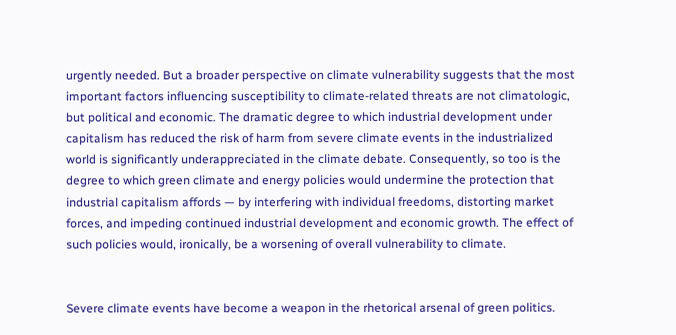urgently needed. But a broader perspective on climate vulnerability suggests that the most important factors influencing susceptibility to climate-related threats are not climatologic, but political and economic. The dramatic degree to which industrial development under capitalism has reduced the risk of harm from severe climate events in the industrialized world is significantly underappreciated in the climate debate. Consequently, so too is the degree to which green climate and energy policies would undermine the protection that industrial capitalism affords — by interfering with individual freedoms, distorting market forces, and impeding continued industrial development and economic growth. The effect of such policies would, ironically, be a worsening of overall vulnerability to climate.


Severe climate events have become a weapon in the rhetorical arsenal of green politics.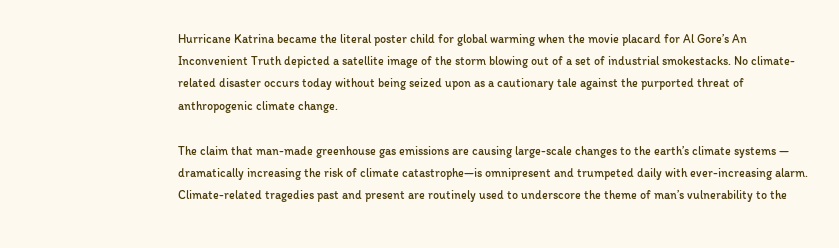Hurricane Katrina became the literal poster child for global warming when the movie placard for Al Gore’s An Inconvenient Truth depicted a satellite image of the storm blowing out of a set of industrial smokestacks. No climate-related disaster occurs today without being seized upon as a cautionary tale against the purported threat of anthropogenic climate change.

The claim that man-made greenhouse gas emissions are causing large-scale changes to the earth’s climate systems — dramatically increasing the risk of climate catastrophe—is omnipresent and trumpeted daily with ever-increasing alarm. Climate-related tragedies past and present are routinely used to underscore the theme of man’s vulnerability to the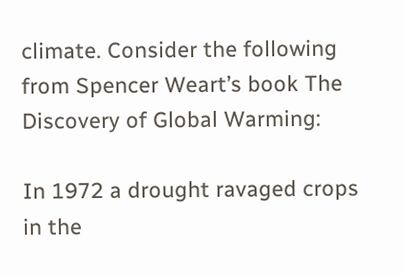climate. Consider the following from Spencer Weart’s book The Discovery of Global Warming:

In 1972 a drought ravaged crops in the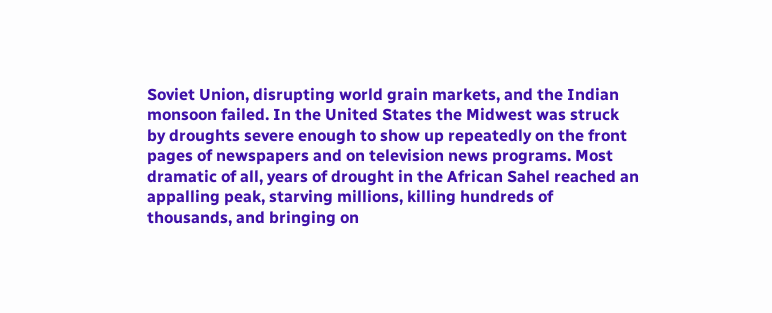Soviet Union, disrupting world grain markets, and the Indian monsoon failed. In the United States the Midwest was struck by droughts severe enough to show up repeatedly on the front pages of newspapers and on television news programs. Most dramatic of all, years of drought in the African Sahel reached an appalling peak, starving millions, killing hundreds of thousands, and bringing on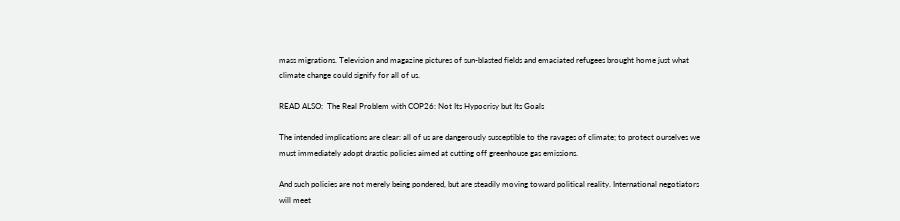mass migrations. Television and magazine pictures of sun-blasted fields and emaciated refugees brought home just what climate change could signify for all of us.

READ ALSO:  The Real Problem with COP26: Not Its Hypocrisy but Its Goals

The intended implications are clear: all of us are dangerously susceptible to the ravages of climate; to protect ourselves we must immediately adopt drastic policies aimed at cutting off greenhouse gas emissions.

And such policies are not merely being pondered, but are steadily moving toward political reality. International negotiators will meet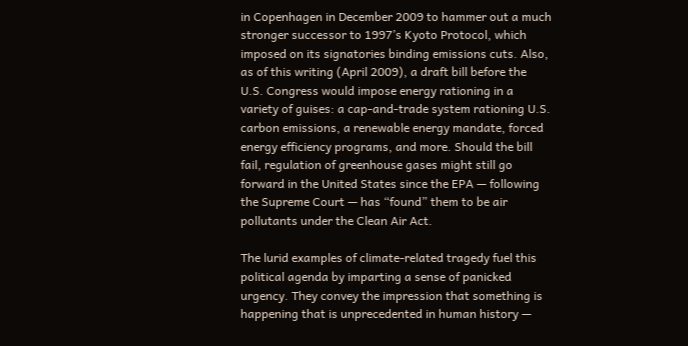in Copenhagen in December 2009 to hammer out a much stronger successor to 1997’s Kyoto Protocol, which imposed on its signatories binding emissions cuts. Also, as of this writing (April 2009), a draft bill before the U.S. Congress would impose energy rationing in a variety of guises: a cap-and-trade system rationing U.S. carbon emissions, a renewable energy mandate, forced energy efficiency programs, and more. Should the bill fail, regulation of greenhouse gases might still go forward in the United States since the EPA — following the Supreme Court — has “found” them to be air pollutants under the Clean Air Act.

The lurid examples of climate-related tragedy fuel this political agenda by imparting a sense of panicked urgency. They convey the impression that something is happening that is unprecedented in human history —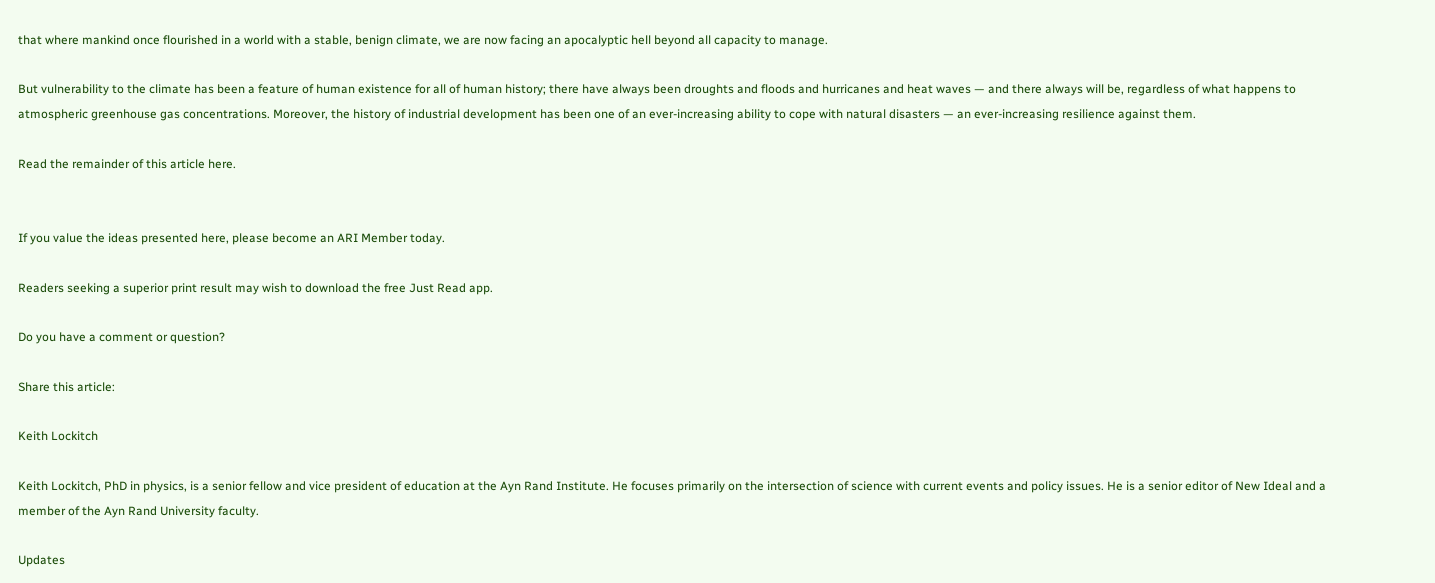that where mankind once flourished in a world with a stable, benign climate, we are now facing an apocalyptic hell beyond all capacity to manage.

But vulnerability to the climate has been a feature of human existence for all of human history; there have always been droughts and floods and hurricanes and heat waves — and there always will be, regardless of what happens to atmospheric greenhouse gas concentrations. Moreover, the history of industrial development has been one of an ever-increasing ability to cope with natural disasters — an ever-increasing resilience against them.

Read the remainder of this article here.


If you value the ideas presented here, please become an ARI Member today.

Readers seeking a superior print result may wish to download the free Just Read app.

Do you have a comment or question?

Share this article:

Keith Lockitch

Keith Lockitch, PhD in physics, is a senior fellow and vice president of education at the Ayn Rand Institute. He focuses primarily on the intersection of science with current events and policy issues. He is a senior editor of New Ideal and a member of the Ayn Rand University faculty.

Updates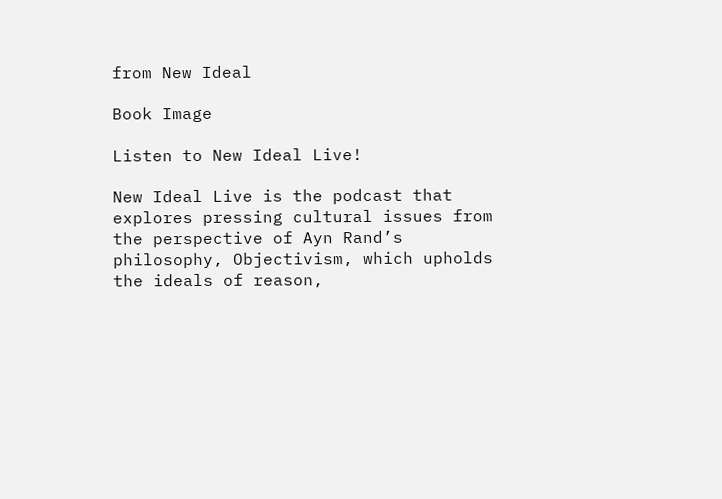from New Ideal

Book Image

Listen to New Ideal Live!

New Ideal Live is the podcast that explores pressing cultural issues from the perspective of Ayn Rand’s philosophy, Objectivism, which upholds the ideals of reason,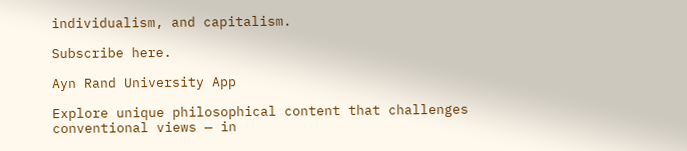individualism, and capitalism.

Subscribe here.

Ayn Rand University App

Explore unique philosophical content that challenges conventional views — in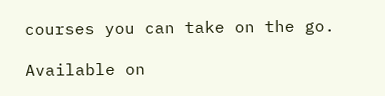courses you can take on the go.

Available on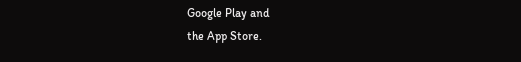Google Play and
the App Store.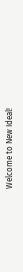Welcome to New Ideal!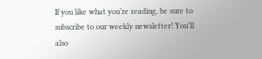If you like what you’re reading, be sure to subscribe to our weekly newsletter! You’ll also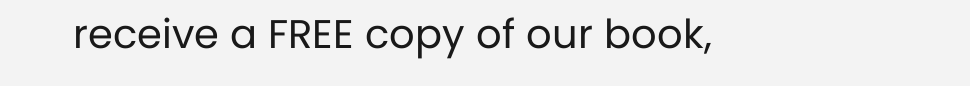receive a FREE copy of our book,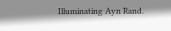Illuminating Ayn Rand.